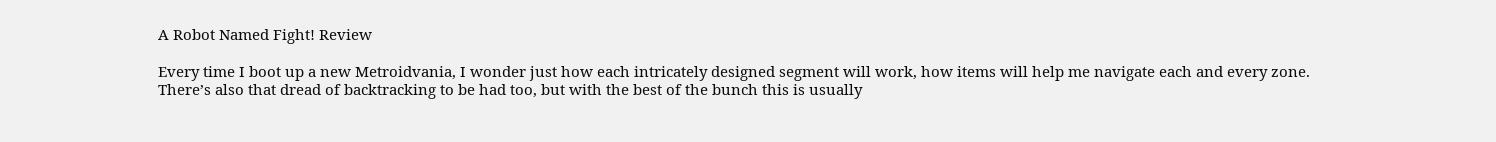A Robot Named Fight! Review

Every time I boot up a new Metroidvania, I wonder just how each intricately designed segment will work, how items will help me navigate each and every zone. There’s also that dread of backtracking to be had too, but with the best of the bunch this is usually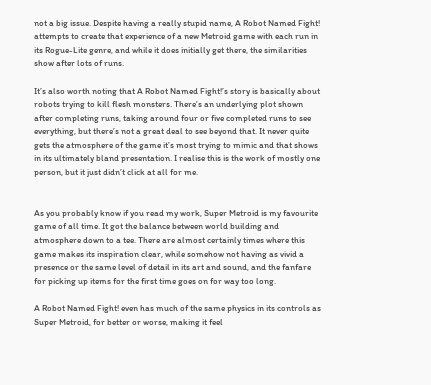not a big issue. Despite having a really stupid name, A Robot Named Fight! attempts to create that experience of a new Metroid game with each run in its Rogue-Lite genre, and while it does initially get there, the similarities show after lots of runs.

It’s also worth noting that A Robot Named Fight!’s story is basically about robots trying to kill flesh monsters. There’s an underlying plot shown after completing runs, taking around four or five completed runs to see everything, but there’s not a great deal to see beyond that. It never quite gets the atmosphere of the game it’s most trying to mimic and that shows in its ultimately bland presentation. I realise this is the work of mostly one person, but it just didn’t click at all for me.


As you probably know if you read my work, Super Metroid is my favourite game of all time. It got the balance between world building and atmosphere down to a tee. There are almost certainly times where this game makes its inspiration clear, while somehow not having as vivid a presence or the same level of detail in its art and sound, and the fanfare for picking up items for the first time goes on for way too long.

A Robot Named Fight! even has much of the same physics in its controls as Super Metroid, for better or worse, making it feel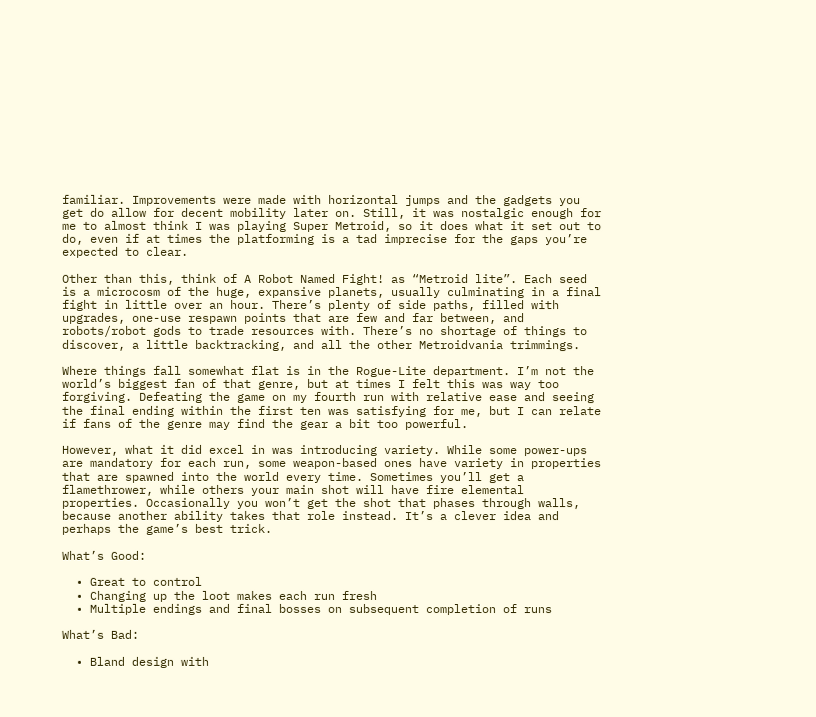familiar. Improvements were made with horizontal jumps and the gadgets you get do allow for decent mobility later on. Still, it was nostalgic enough for me to almost think I was playing Super Metroid, so it does what it set out to do, even if at times the platforming is a tad imprecise for the gaps you’re expected to clear.

Other than this, think of A Robot Named Fight! as “Metroid lite”. Each seed is a microcosm of the huge, expansive planets, usually culminating in a final fight in little over an hour. There’s plenty of side paths, filled with upgrades, one-use respawn points that are few and far between, and robots/robot gods to trade resources with. There’s no shortage of things to discover, a little backtracking, and all the other Metroidvania trimmings.

Where things fall somewhat flat is in the Rogue-Lite department. I’m not the world’s biggest fan of that genre, but at times I felt this was way too forgiving. Defeating the game on my fourth run with relative ease and seeing the final ending within the first ten was satisfying for me, but I can relate if fans of the genre may find the gear a bit too powerful.

However, what it did excel in was introducing variety. While some power-ups are mandatory for each run, some weapon-based ones have variety in properties that are spawned into the world every time. Sometimes you’ll get a flamethrower, while others your main shot will have fire elemental properties. Occasionally you won’t get the shot that phases through walls, because another ability takes that role instead. It’s a clever idea and perhaps the game’s best trick.

What’s Good:

  • Great to control
  • Changing up the loot makes each run fresh
  • Multiple endings and final bosses on subsequent completion of runs

What’s Bad:

  • Bland design with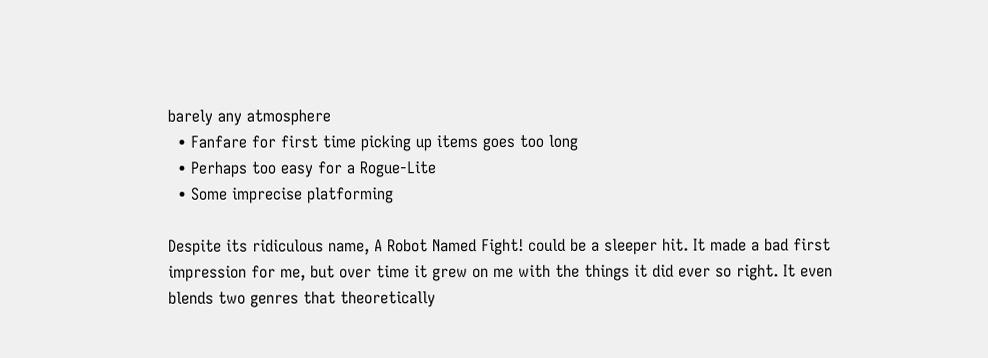barely any atmosphere
  • Fanfare for first time picking up items goes too long
  • Perhaps too easy for a Rogue-Lite
  • Some imprecise platforming

Despite its ridiculous name, A Robot Named Fight! could be a sleeper hit. It made a bad first impression for me, but over time it grew on me with the things it did ever so right. It even blends two genres that theoretically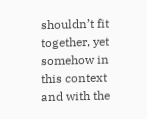shouldn’t fit together, yet somehow in this context and with the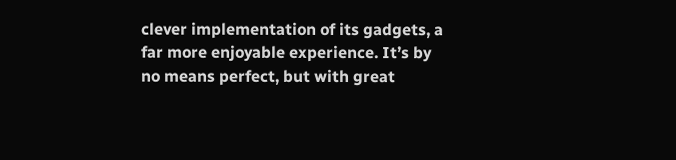clever implementation of its gadgets, a far more enjoyable experience. It’s by no means perfect, but with great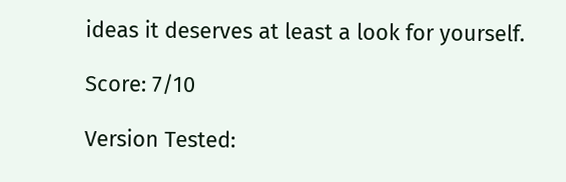ideas it deserves at least a look for yourself.

Score: 7/10

Version Tested: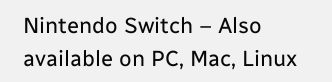Nintendo Switch – Also available on PC, Mac, Linux